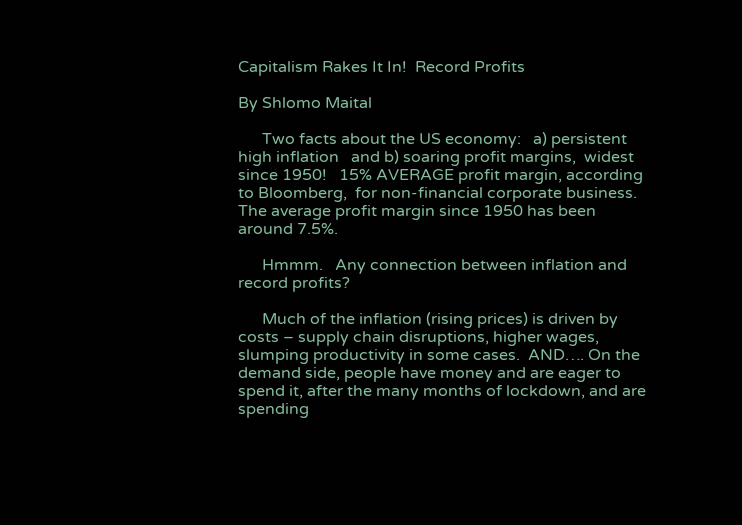Capitalism Rakes It In!  Record Profits

By Shlomo Maital

      Two facts about the US economy:   a) persistent high inflation   and b) soaring profit margins,  widest since 1950!   15% AVERAGE profit margin, according to Bloomberg,  for non-financial corporate business.  The average profit margin since 1950 has been around 7.5%.

      Hmmm.   Any connection between inflation and record profits?

      Much of the inflation (rising prices) is driven by costs – supply chain disruptions, higher wages, slumping productivity in some cases.  AND…. On the demand side, people have money and are eager to spend it, after the many months of lockdown, and are spending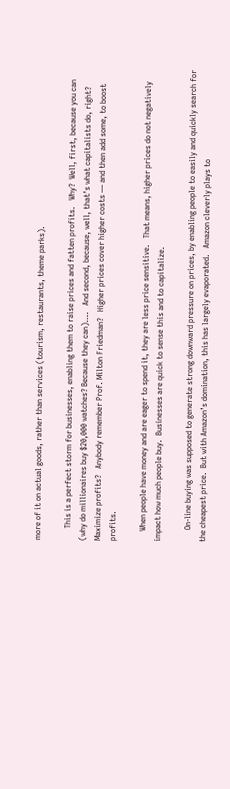more of it on actual goods, rather than services (tourism, restaurants, theme parks).

      This is a perfect storm for businesses, enabling them to raise prices and fatten profits.   Why?  Well, first, because you can  (why do millionaires buy $20,000 watches? Because they can)….   And second, because, well, that’s what capitalists do, right? Maximize profits?   Anybody remember Prof. Milton Friedman?   Higher prices cover higher costs — and then add some, to boost profits.

     When people have money and are eager to spend it, they are less price sensitive.   That means, higher prices do not negatively impact how much people buy.  Businesses are quick to sense this and to capitalize.

      On-line buying was supposed to generate strong downward pressure on prices, by enabling people to easily and quickly search for the cheapest price.  But with Amazon’s domination, this has largely evaporated.   Amazon cleverly plays to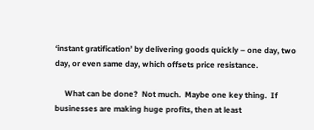‘instant gratification’ by delivering goods quickly – one day, two day, or even same day, which offsets price resistance.

     What can be done?  Not much.  Maybe one key thing.  If businesses are making huge profits, then at least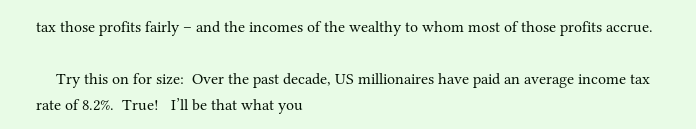tax those profits fairly – and the incomes of the wealthy to whom most of those profits accrue.

     Try this on for size:  Over the past decade, US millionaires have paid an average income tax rate of 8.2%.  True!   I’ll be that what you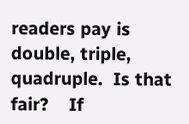readers pay is double, triple, quadruple.  Is that fair?    If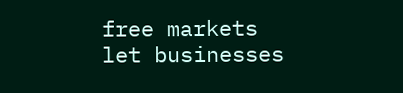free markets let businesses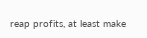reap profits, at least make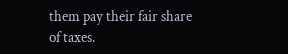them pay their fair share of taxes.